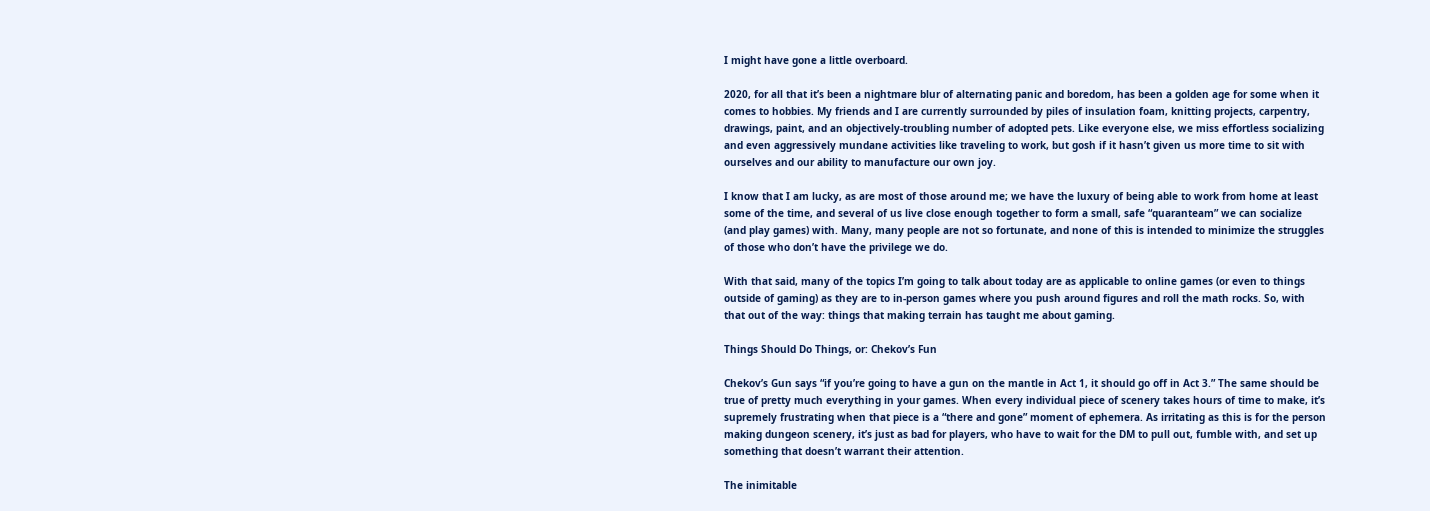I might have gone a little overboard.

2020, for all that it’s been a nightmare blur of alternating panic and boredom, has been a golden age for some when it comes to hobbies. My friends and I are currently surrounded by piles of insulation foam, knitting projects, carpentry, drawings, paint, and an objectively-troubling number of adopted pets. Like everyone else, we miss effortless socializing and even aggressively mundane activities like traveling to work, but gosh if it hasn’t given us more time to sit with ourselves and our ability to manufacture our own joy.

I know that I am lucky, as are most of those around me; we have the luxury of being able to work from home at least some of the time, and several of us live close enough together to form a small, safe “quaranteam” we can socialize (and play games) with. Many, many people are not so fortunate, and none of this is intended to minimize the struggles of those who don’t have the privilege we do.

With that said, many of the topics I’m going to talk about today are as applicable to online games (or even to things outside of gaming) as they are to in-person games where you push around figures and roll the math rocks. So, with that out of the way: things that making terrain has taught me about gaming.

Things Should Do Things, or: Chekov’s Fun

Chekov’s Gun says “if you’re going to have a gun on the mantle in Act 1, it should go off in Act 3.” The same should be true of pretty much everything in your games. When every individual piece of scenery takes hours of time to make, it’s supremely frustrating when that piece is a “there and gone” moment of ephemera. As irritating as this is for the person making dungeon scenery, it’s just as bad for players, who have to wait for the DM to pull out, fumble with, and set up something that doesn’t warrant their attention.

The inimitable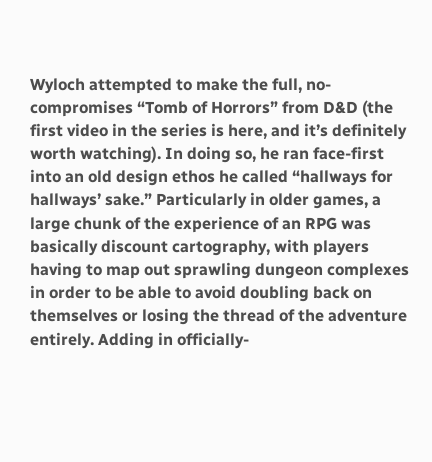Wyloch attempted to make the full, no-compromises “Tomb of Horrors” from D&D (the first video in the series is here, and it’s definitely worth watching). In doing so, he ran face-first into an old design ethos he called “hallways for hallways’ sake.” Particularly in older games, a large chunk of the experience of an RPG was basically discount cartography, with players having to map out sprawling dungeon complexes in order to be able to avoid doubling back on themselves or losing the thread of the adventure entirely. Adding in officially-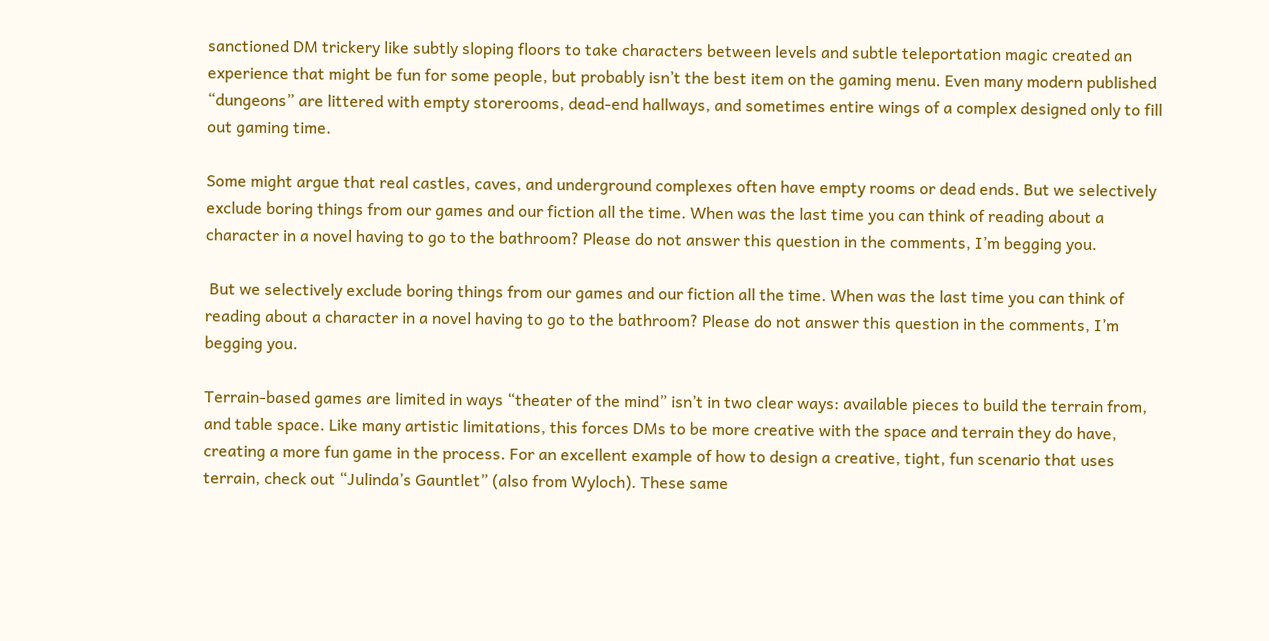sanctioned DM trickery like subtly sloping floors to take characters between levels and subtle teleportation magic created an experience that might be fun for some people, but probably isn’t the best item on the gaming menu. Even many modern published “dungeons” are littered with empty storerooms, dead-end hallways, and sometimes entire wings of a complex designed only to fill out gaming time.

Some might argue that real castles, caves, and underground complexes often have empty rooms or dead ends. But we selectively exclude boring things from our games and our fiction all the time. When was the last time you can think of reading about a character in a novel having to go to the bathroom? Please do not answer this question in the comments, I’m begging you.

 But we selectively exclude boring things from our games and our fiction all the time. When was the last time you can think of reading about a character in a novel having to go to the bathroom? Please do not answer this question in the comments, I’m begging you.

Terrain-based games are limited in ways “theater of the mind” isn’t in two clear ways: available pieces to build the terrain from, and table space. Like many artistic limitations, this forces DMs to be more creative with the space and terrain they do have, creating a more fun game in the process. For an excellent example of how to design a creative, tight, fun scenario that uses terrain, check out “Julinda’s Gauntlet” (also from Wyloch). These same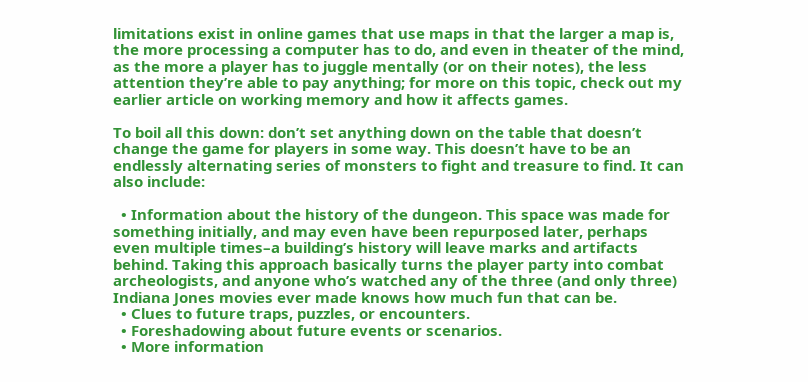limitations exist in online games that use maps in that the larger a map is, the more processing a computer has to do, and even in theater of the mind, as the more a player has to juggle mentally (or on their notes), the less attention they’re able to pay anything; for more on this topic, check out my earlier article on working memory and how it affects games.

To boil all this down: don’t set anything down on the table that doesn’t change the game for players in some way. This doesn’t have to be an endlessly alternating series of monsters to fight and treasure to find. It can also include:

  • Information about the history of the dungeon. This space was made for something initially, and may even have been repurposed later, perhaps even multiple times–a building’s history will leave marks and artifacts behind. Taking this approach basically turns the player party into combat archeologists, and anyone who’s watched any of the three (and only three) Indiana Jones movies ever made knows how much fun that can be.
  • Clues to future traps, puzzles, or encounters.
  • Foreshadowing about future events or scenarios.
  • More information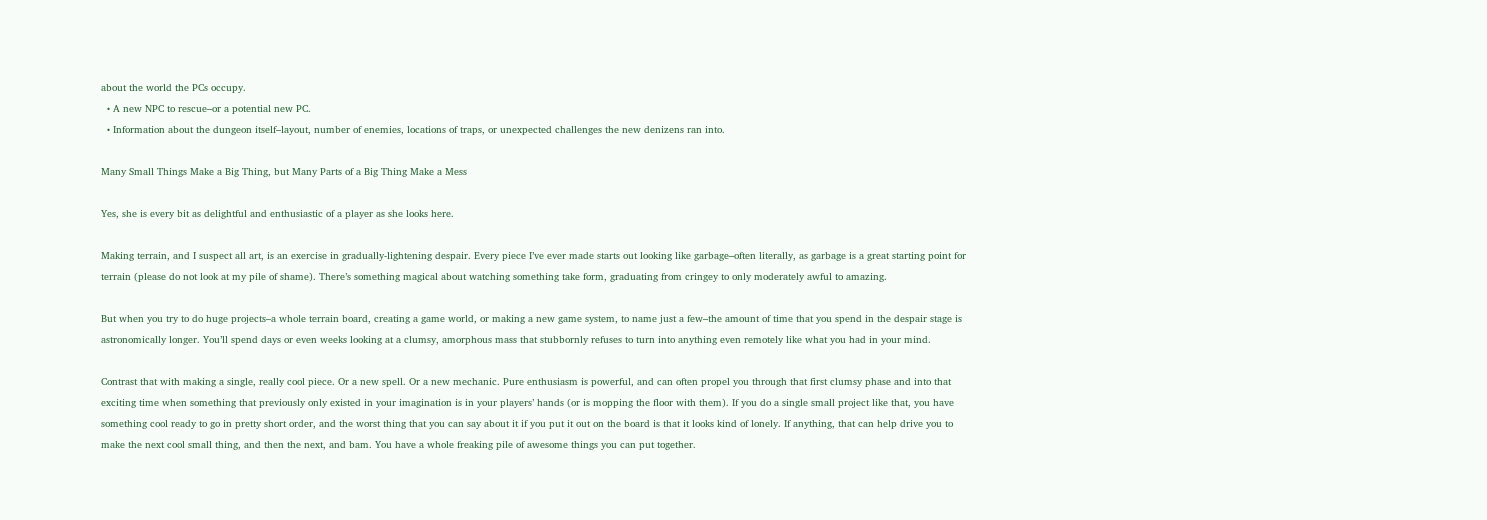about the world the PCs occupy.
  • A new NPC to rescue–or a potential new PC.
  • Information about the dungeon itself–layout, number of enemies, locations of traps, or unexpected challenges the new denizens ran into.

Many Small Things Make a Big Thing, but Many Parts of a Big Thing Make a Mess

Yes, she is every bit as delightful and enthusiastic of a player as she looks here.

Making terrain, and I suspect all art, is an exercise in gradually-lightening despair. Every piece I’ve ever made starts out looking like garbage–often literally, as garbage is a great starting point for terrain (please do not look at my pile of shame). There’s something magical about watching something take form, graduating from cringey to only moderately awful to amazing.

But when you try to do huge projects–a whole terrain board, creating a game world, or making a new game system, to name just a few–the amount of time that you spend in the despair stage is astronomically longer. You’ll spend days or even weeks looking at a clumsy, amorphous mass that stubbornly refuses to turn into anything even remotely like what you had in your mind.

Contrast that with making a single, really cool piece. Or a new spell. Or a new mechanic. Pure enthusiasm is powerful, and can often propel you through that first clumsy phase and into that exciting time when something that previously only existed in your imagination is in your players’ hands (or is mopping the floor with them). If you do a single small project like that, you have something cool ready to go in pretty short order, and the worst thing that you can say about it if you put it out on the board is that it looks kind of lonely. If anything, that can help drive you to make the next cool small thing, and then the next, and bam. You have a whole freaking pile of awesome things you can put together.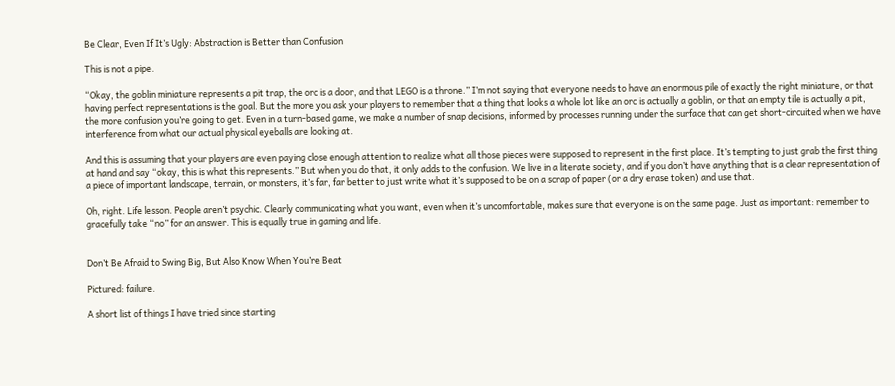Be Clear, Even If It’s Ugly: Abstraction is Better than Confusion

This is not a pipe.

“Okay, the goblin miniature represents a pit trap, the orc is a door, and that LEGO is a throne.” I’m not saying that everyone needs to have an enormous pile of exactly the right miniature, or that having perfect representations is the goal. But the more you ask your players to remember that a thing that looks a whole lot like an orc is actually a goblin, or that an empty tile is actually a pit, the more confusion you’re going to get. Even in a turn-based game, we make a number of snap decisions, informed by processes running under the surface that can get short-circuited when we have interference from what our actual physical eyeballs are looking at.

And this is assuming that your players are even paying close enough attention to realize what all those pieces were supposed to represent in the first place. It’s tempting to just grab the first thing at hand and say “okay, this is what this represents.” But when you do that, it only adds to the confusion. We live in a literate society, and if you don’t have anything that is a clear representation of a piece of important landscape, terrain, or monsters, it’s far, far better to just write what it’s supposed to be on a scrap of paper (or a dry erase token) and use that.

Oh, right. Life lesson. People aren’t psychic. Clearly communicating what you want, even when it’s uncomfortable, makes sure that everyone is on the same page. Just as important: remember to gracefully take “no” for an answer. This is equally true in gaming and life.


Don’t Be Afraid to Swing Big, But Also Know When You’re Beat

Pictured: failure.

A short list of things I have tried since starting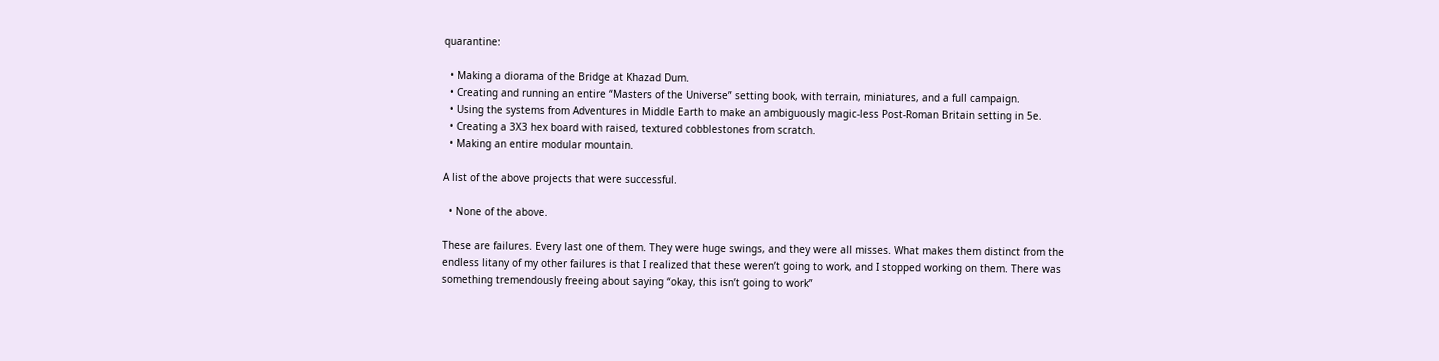quarantine:

  • Making a diorama of the Bridge at Khazad Dum.
  • Creating and running an entire “Masters of the Universe” setting book, with terrain, miniatures, and a full campaign.
  • Using the systems from Adventures in Middle Earth to make an ambiguously magic-less Post-Roman Britain setting in 5e.
  • Creating a 3X3 hex board with raised, textured cobblestones from scratch.
  • Making an entire modular mountain.

A list of the above projects that were successful.

  • None of the above.

These are failures. Every last one of them. They were huge swings, and they were all misses. What makes them distinct from the endless litany of my other failures is that I realized that these weren’t going to work, and I stopped working on them. There was something tremendously freeing about saying “okay, this isn’t going to work”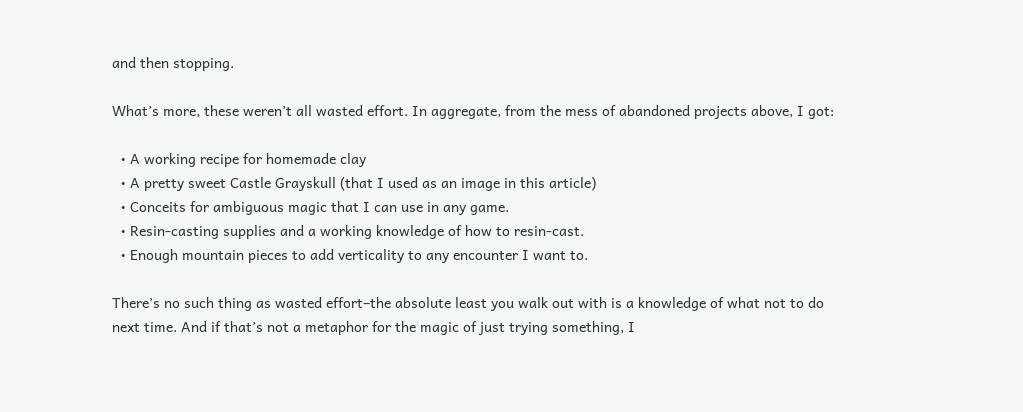and then stopping.

What’s more, these weren’t all wasted effort. In aggregate, from the mess of abandoned projects above, I got:

  • A working recipe for homemade clay
  • A pretty sweet Castle Grayskull (that I used as an image in this article)
  • Conceits for ambiguous magic that I can use in any game.
  • Resin-casting supplies and a working knowledge of how to resin-cast.
  • Enough mountain pieces to add verticality to any encounter I want to.

There’s no such thing as wasted effort–the absolute least you walk out with is a knowledge of what not to do next time. And if that’s not a metaphor for the magic of just trying something, I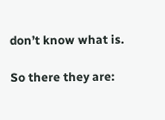don’t know what is.

So there they are: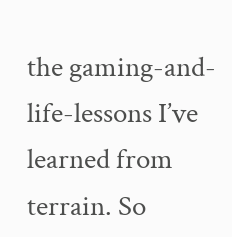the gaming-and-life-lessons I’ve learned from terrain. So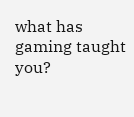what has gaming taught you?